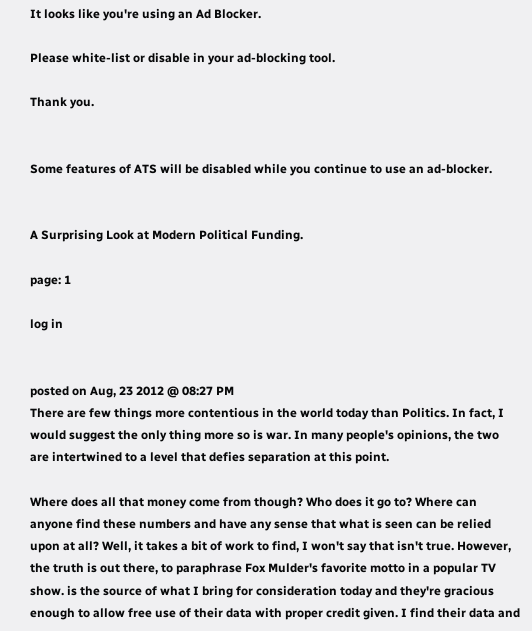It looks like you're using an Ad Blocker.

Please white-list or disable in your ad-blocking tool.

Thank you.


Some features of ATS will be disabled while you continue to use an ad-blocker.


A Surprising Look at Modern Political Funding.

page: 1

log in


posted on Aug, 23 2012 @ 08:27 PM
There are few things more contentious in the world today than Politics. In fact, I would suggest the only thing more so is war. In many people's opinions, the two are intertwined to a level that defies separation at this point.

Where does all that money come from though? Who does it go to? Where can anyone find these numbers and have any sense that what is seen can be relied upon at all? Well, it takes a bit of work to find, I won't say that isn't true. However, the truth is out there, to paraphrase Fox Mulder's favorite motto in a popular TV show. is the source of what I bring for consideration today and they're gracious enough to allow free use of their data with proper credit given. I find their data and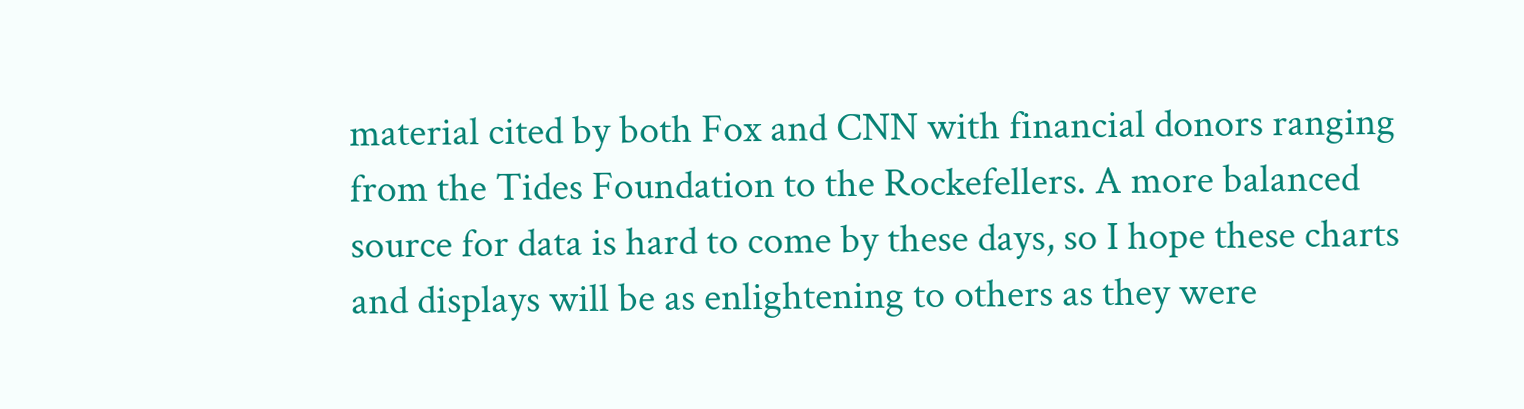material cited by both Fox and CNN with financial donors ranging from the Tides Foundation to the Rockefellers. A more balanced source for data is hard to come by these days, so I hope these charts and displays will be as enlightening to others as they were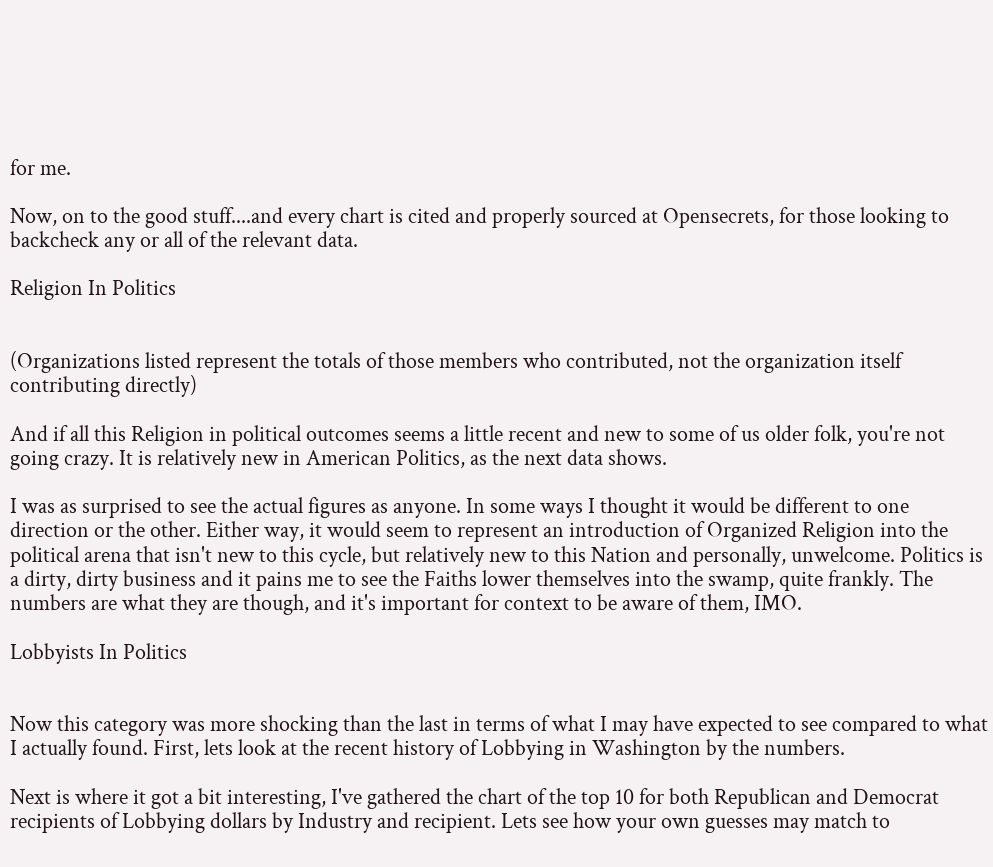for me.

Now, on to the good stuff....and every chart is cited and properly sourced at Opensecrets, for those looking to backcheck any or all of the relevant data.

Religion In Politics


(Organizations listed represent the totals of those members who contributed, not the organization itself contributing directly)

And if all this Religion in political outcomes seems a little recent and new to some of us older folk, you're not going crazy. It is relatively new in American Politics, as the next data shows.

I was as surprised to see the actual figures as anyone. In some ways I thought it would be different to one direction or the other. Either way, it would seem to represent an introduction of Organized Religion into the political arena that isn't new to this cycle, but relatively new to this Nation and personally, unwelcome. Politics is a dirty, dirty business and it pains me to see the Faiths lower themselves into the swamp, quite frankly. The numbers are what they are though, and it's important for context to be aware of them, IMO.

Lobbyists In Politics


Now this category was more shocking than the last in terms of what I may have expected to see compared to what I actually found. First, lets look at the recent history of Lobbying in Washington by the numbers.

Next is where it got a bit interesting, I've gathered the chart of the top 10 for both Republican and Democrat recipients of Lobbying dollars by Industry and recipient. Lets see how your own guesses may match to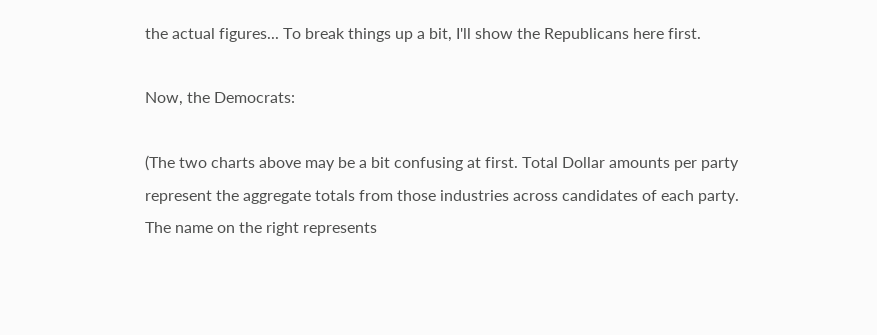the actual figures... To break things up a bit, I'll show the Republicans here first.

Now, the Democrats:

(The two charts above may be a bit confusing at first. Total Dollar amounts per party represent the aggregate totals from those industries across candidates of each party. The name on the right represents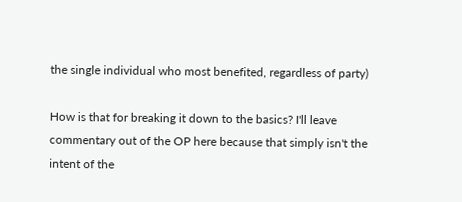the single individual who most benefited, regardless of party)

How is that for breaking it down to the basics? I'll leave commentary out of the OP here because that simply isn't the intent of the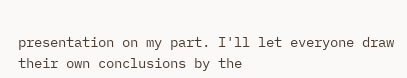presentation on my part. I'll let everyone draw their own conclusions by the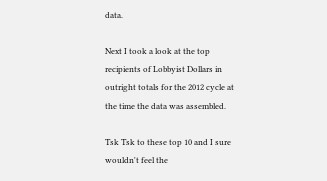data.

Next I took a look at the top recipients of Lobbyist Dollars in outright totals for the 2012 cycle at the time the data was assembled.

Tsk Tsk to these top 10 and I sure wouldn't feel the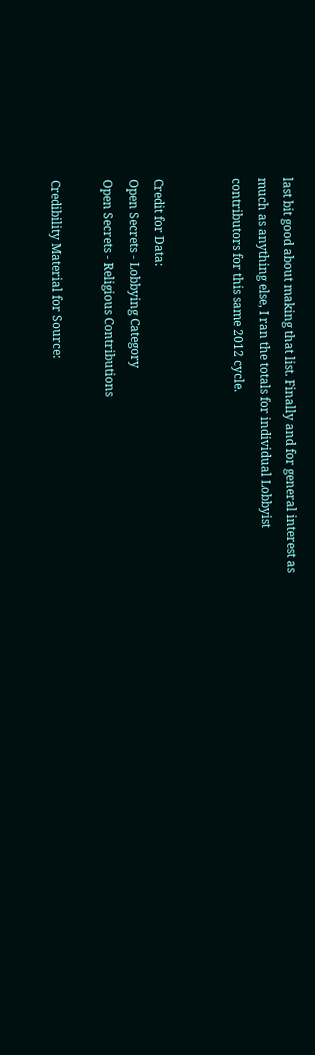last bit good about making that list. Finally and for general interest as much as anything else, I ran the totals for individual Lobbyist contributors for this same 2012 cycle.


Credit for Data:
Open Secrets - Lobbying Category
Open Secrets - Religious Contributions

Credibility Material for Source: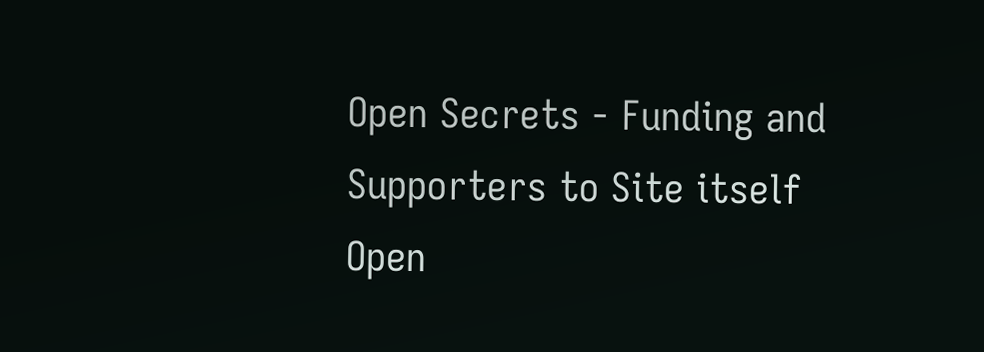Open Secrets - Funding and Supporters to Site itself
Open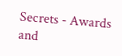Secrets - Awards and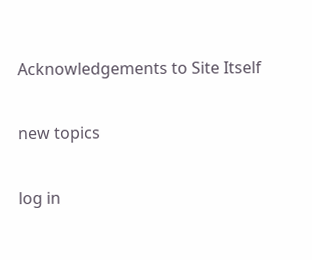Acknowledgements to Site Itself

new topics

log in